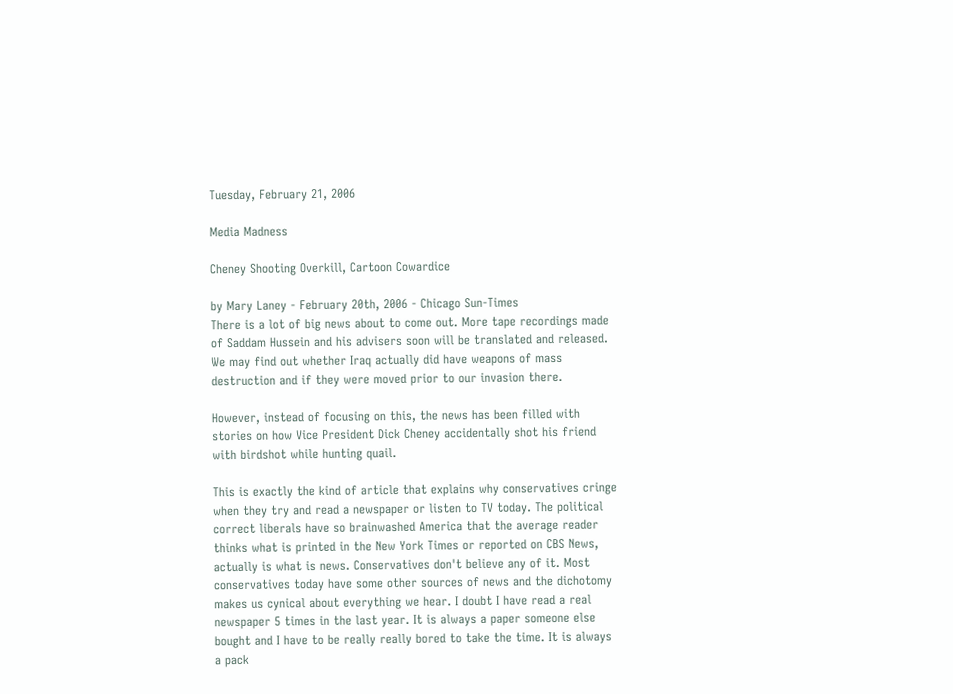Tuesday, February 21, 2006

Media Madness

Cheney Shooting Overkill, Cartoon Cowardice

by Mary Laney - February 20th, 2006 - Chicago Sun-Times
There is a lot of big news about to come out. More tape recordings made of Saddam Hussein and his advisers soon will be translated and released. We may find out whether Iraq actually did have weapons of mass destruction and if they were moved prior to our invasion there.

However, instead of focusing on this, the news has been filled with stories on how Vice President Dick Cheney accidentally shot his friend with birdshot while hunting quail.

This is exactly the kind of article that explains why conservatives cringe when they try and read a newspaper or listen to TV today. The political correct liberals have so brainwashed America that the average reader thinks what is printed in the New York Times or reported on CBS News, actually is what is news. Conservatives don't believe any of it. Most conservatives today have some other sources of news and the dichotomy makes us cynical about everything we hear. I doubt I have read a real newspaper 5 times in the last year. It is always a paper someone else bought and I have to be really really bored to take the time. It is always a pack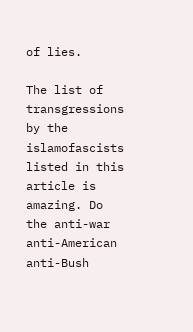of lies.

The list of transgressions by the islamofascists listed in this article is amazing. Do the anti-war anti-American anti-Bush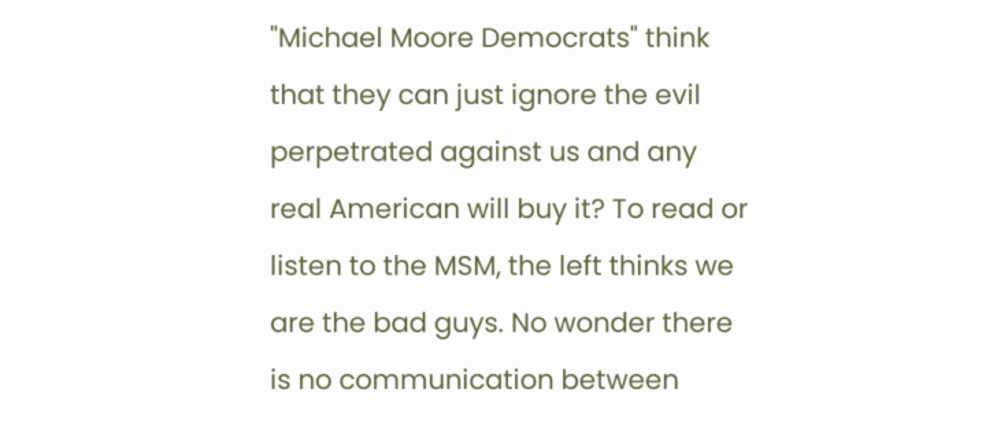"Michael Moore Democrats" think that they can just ignore the evil perpetrated against us and any real American will buy it? To read or listen to the MSM, the left thinks we are the bad guys. No wonder there is no communication between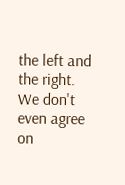the left and the right. We don't even agree on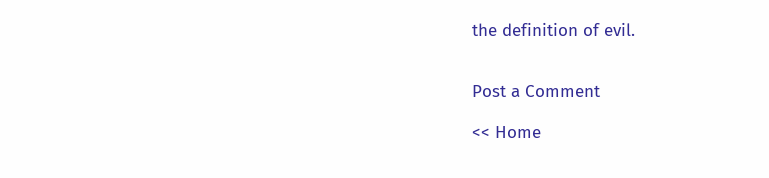the definition of evil.


Post a Comment

<< Home